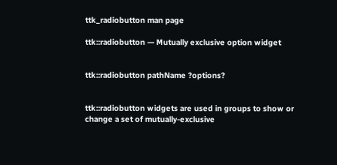ttk_radiobutton man page

ttk::radiobutton — Mutually exclusive option widget


ttk::radiobutton pathName ?options?


ttk::radiobutton widgets are used in groups to show or change a set of mutually-exclusive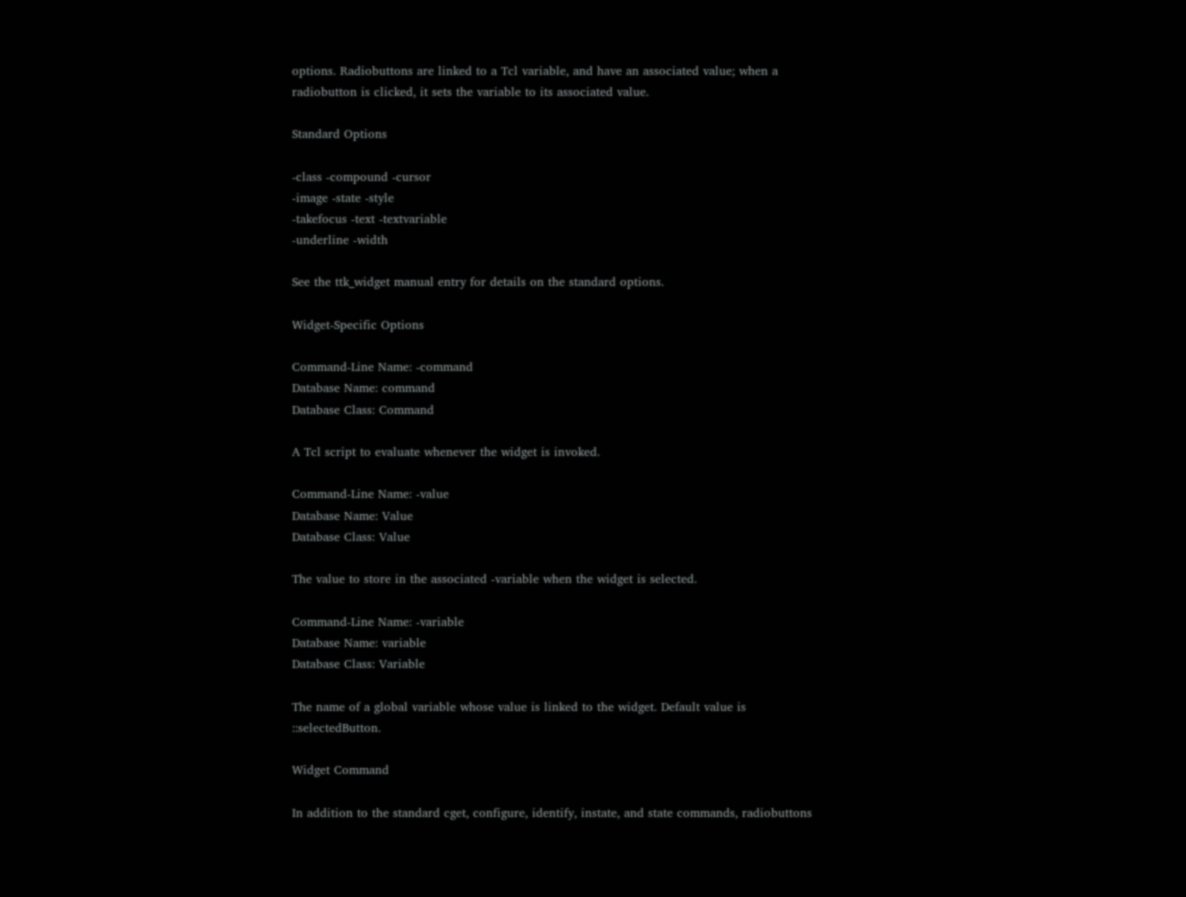options. Radiobuttons are linked to a Tcl variable, and have an associated value; when a radiobutton is clicked, it sets the variable to its associated value.

Standard Options

-class -compound -cursor
-image -state -style
-takefocus -text -textvariable
-underline -width

See the ttk_widget manual entry for details on the standard options.

Widget-Specific Options

Command-Line Name: -command
Database Name: command
Database Class: Command

A Tcl script to evaluate whenever the widget is invoked.

Command-Line Name: -value
Database Name: Value
Database Class: Value

The value to store in the associated -variable when the widget is selected.

Command-Line Name: -variable
Database Name: variable
Database Class: Variable

The name of a global variable whose value is linked to the widget. Default value is ::selectedButton.

Widget Command

In addition to the standard cget, configure, identify, instate, and state commands, radiobuttons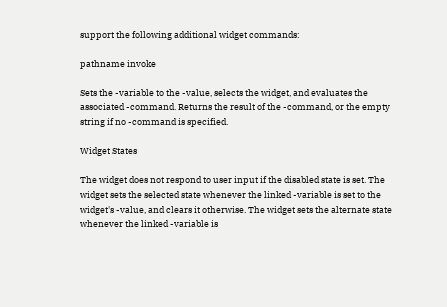support the following additional widget commands:

pathname invoke

Sets the -variable to the -value, selects the widget, and evaluates the associated -command. Returns the result of the -command, or the empty string if no -command is specified.

Widget States

The widget does not respond to user input if the disabled state is set. The widget sets the selected state whenever the linked -variable is set to the widget's -value, and clears it otherwise. The widget sets the alternate state whenever the linked -variable is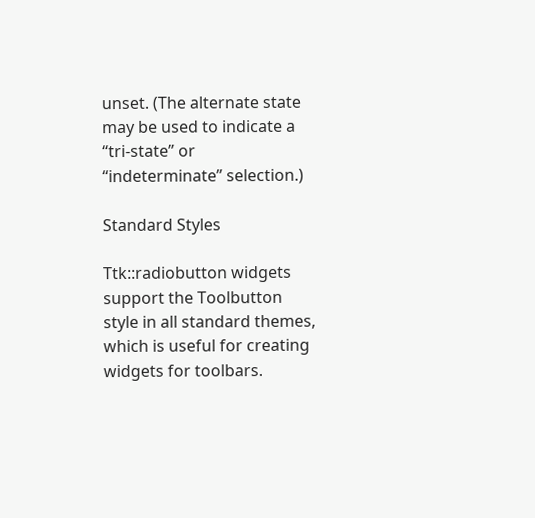unset. (The alternate state may be used to indicate a “tri-state” or “indeterminate” selection.)

Standard Styles

Ttk::radiobutton widgets support the Toolbutton style in all standard themes, which is useful for creating widgets for toolbars.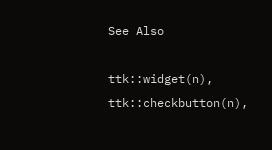See Also

ttk::widget(n), ttk::checkbutton(n),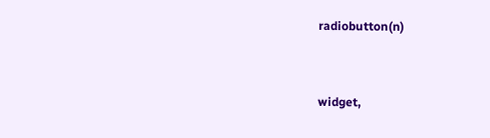radiobutton(n)


widget,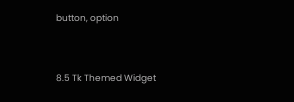button, option


8.5 Tk Themed Widget